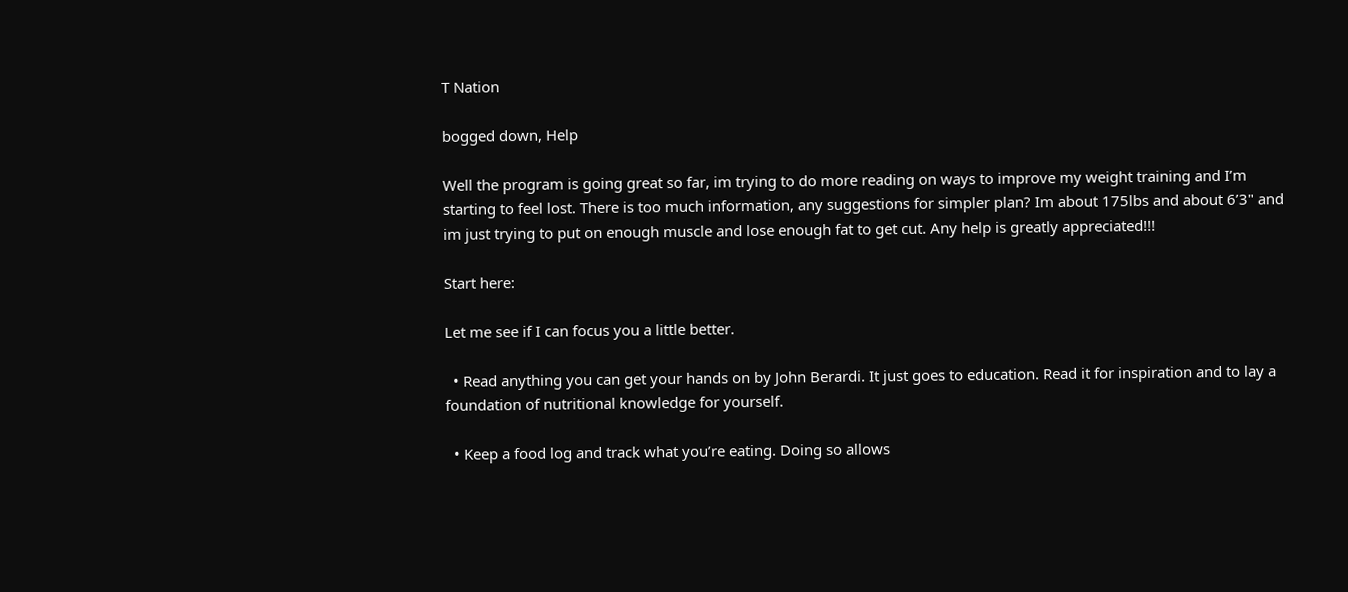T Nation

bogged down, Help

Well the program is going great so far, im trying to do more reading on ways to improve my weight training and I’m starting to feel lost. There is too much information, any suggestions for simpler plan? Im about 175lbs and about 6’3" and im just trying to put on enough muscle and lose enough fat to get cut. Any help is greatly appreciated!!!

Start here:

Let me see if I can focus you a little better.

  • Read anything you can get your hands on by John Berardi. It just goes to education. Read it for inspiration and to lay a foundation of nutritional knowledge for yourself.

  • Keep a food log and track what you’re eating. Doing so allows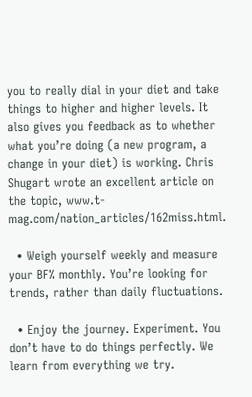you to really dial in your diet and take things to higher and higher levels. It also gives you feedback as to whether what you’re doing (a new program, a change in your diet) is working. Chris Shugart wrote an excellent article on the topic, www.t-mag.com/nation_articles/162miss.html.

  • Weigh yourself weekly and measure your BF% monthly. You’re looking for trends, rather than daily fluctuations.

  • Enjoy the journey. Experiment. You don’t have to do things perfectly. We learn from everything we try.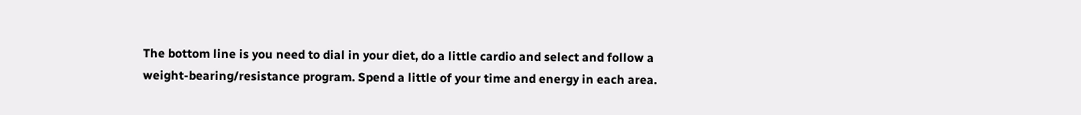The bottom line is you need to dial in your diet, do a little cardio and select and follow a weight-bearing/resistance program. Spend a little of your time and energy in each area.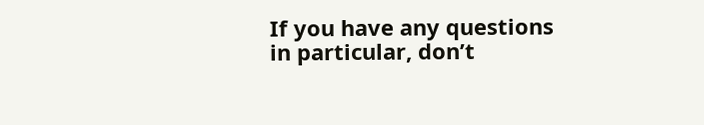If you have any questions in particular, don’t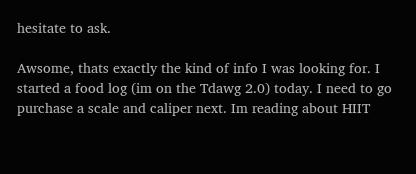hesitate to ask.

Awsome, thats exactly the kind of info I was looking for. I started a food log (im on the Tdawg 2.0) today. I need to go purchase a scale and caliper next. Im reading about HIIT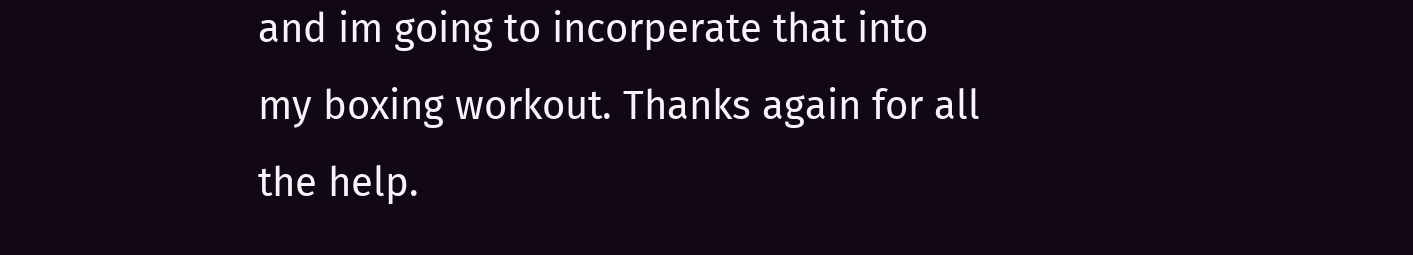and im going to incorperate that into my boxing workout. Thanks again for all the help.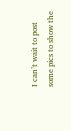I can’t wait to post some pics to show the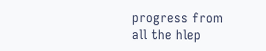progress from all the hlep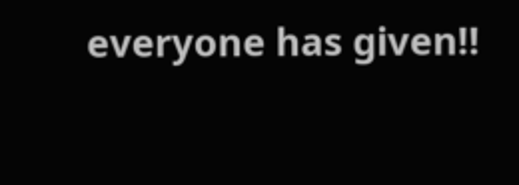everyone has given!!